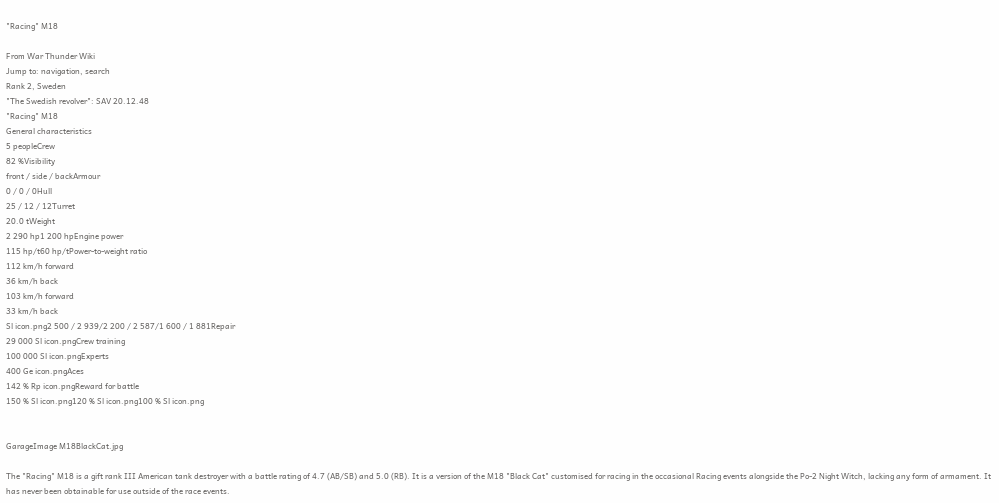"Racing" M18

From War Thunder Wiki
Jump to: navigation, search
Rank 2, Sweden
"The Swedish revolver": SAV 20.12.48
"Racing" M18
General characteristics
5 peopleCrew
82 %Visibility
front / side / backArmour
0 / 0 / 0Hull
25 / 12 / 12Turret
20.0 tWeight
2 290 hp1 200 hpEngine power
115 hp/t60 hp/tPower-to-weight ratio
112 km/h forward
36 km/h back
103 km/h forward
33 km/h back
Sl icon.png2 500 / 2 939/2 200 / 2 587/1 600 / 1 881Repair
29 000 Sl icon.pngCrew training
100 000 Sl icon.pngExperts
400 Ge icon.pngAces
142 % Rp icon.pngReward for battle
150 % Sl icon.png120 % Sl icon.png100 % Sl icon.png


GarageImage M18BlackCat.jpg

The "Racing" M18 is a gift rank III American tank destroyer with a battle rating of 4.7 (AB/SB) and 5.0 (RB). It is a version of the M18 "Black Cat" customised for racing in the occasional Racing events alongside the Po-2 Night Witch, lacking any form of armament. It has never been obtainable for use outside of the race events.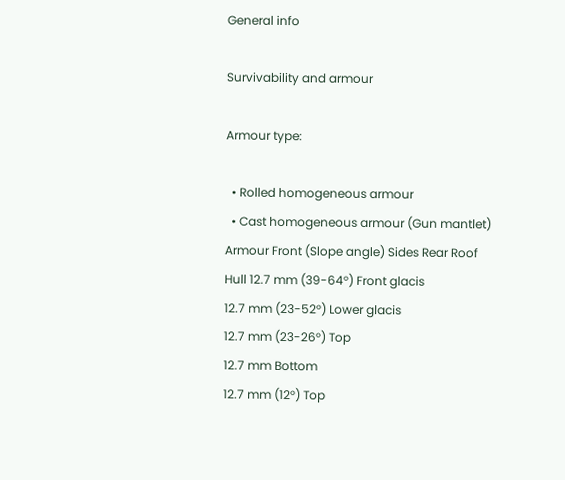General info

Survivability and armour

Armour type:

  • Rolled homogeneous armour
  • Cast homogeneous armour (Gun mantlet)
Armour Front (Slope angle) Sides Rear Roof
Hull 12.7 mm (39-64°) Front glacis
12.7 mm (23-52°) Lower glacis
12.7 mm (23-26°) Top
12.7 mm Bottom
12.7 mm (12°) Top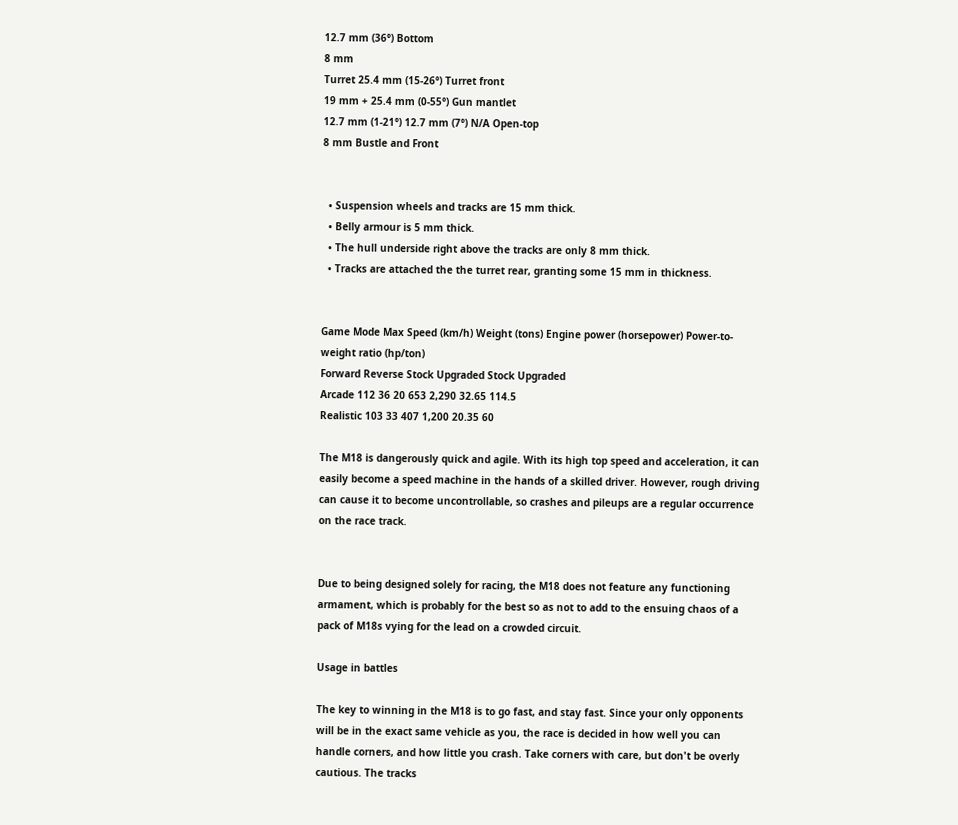12.7 mm (36°) Bottom
8 mm
Turret 25.4 mm (15-26°) Turret front
19 mm + 25.4 mm (0-55°) Gun mantlet
12.7 mm (1-21°) 12.7 mm (7°) N/A Open-top
8 mm Bustle and Front


  • Suspension wheels and tracks are 15 mm thick.
  • Belly armour is 5 mm thick.
  • The hull underside right above the tracks are only 8 mm thick.
  • Tracks are attached the the turret rear, granting some 15 mm in thickness.


Game Mode Max Speed (km/h) Weight (tons) Engine power (horsepower) Power-to-weight ratio (hp/ton)
Forward Reverse Stock Upgraded Stock Upgraded
Arcade 112 36 20 653 2,290 32.65 114.5
Realistic 103 33 407 1,200 20.35 60

The M18 is dangerously quick and agile. With its high top speed and acceleration, it can easily become a speed machine in the hands of a skilled driver. However, rough driving can cause it to become uncontrollable, so crashes and pileups are a regular occurrence on the race track.


Due to being designed solely for racing, the M18 does not feature any functioning armament, which is probably for the best so as not to add to the ensuing chaos of a pack of M18s vying for the lead on a crowded circuit.

Usage in battles

The key to winning in the M18 is to go fast, and stay fast. Since your only opponents will be in the exact same vehicle as you, the race is decided in how well you can handle corners, and how little you crash. Take corners with care, but don't be overly cautious. The tracks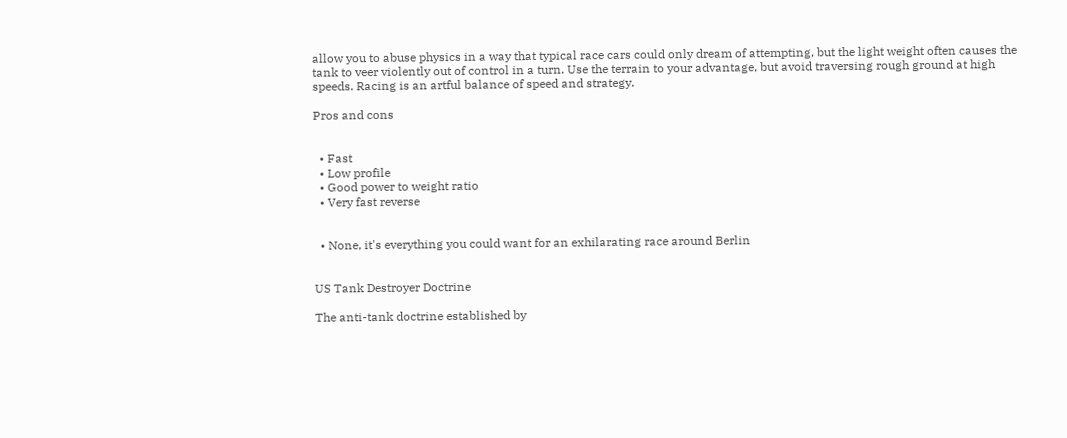allow you to abuse physics in a way that typical race cars could only dream of attempting, but the light weight often causes the tank to veer violently out of control in a turn. Use the terrain to your advantage, but avoid traversing rough ground at high speeds. Racing is an artful balance of speed and strategy.

Pros and cons


  • Fast
  • Low profile
  • Good power to weight ratio
  • Very fast reverse


  • None, it's everything you could want for an exhilarating race around Berlin


US Tank Destroyer Doctrine

The anti-tank doctrine established by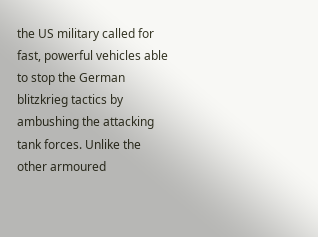the US military called for fast, powerful vehicles able to stop the German blitzkrieg tactics by ambushing the attacking tank forces. Unlike the other armoured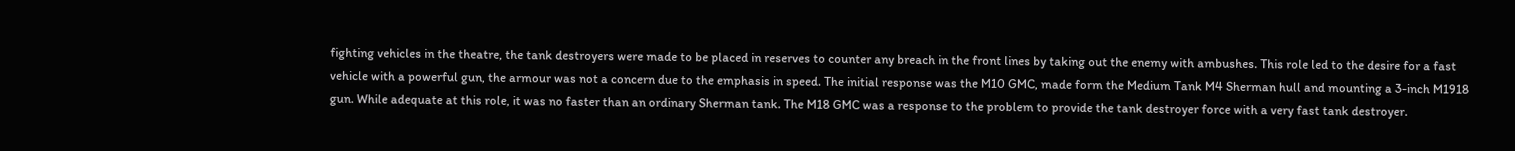fighting vehicles in the theatre, the tank destroyers were made to be placed in reserves to counter any breach in the front lines by taking out the enemy with ambushes. This role led to the desire for a fast vehicle with a powerful gun, the armour was not a concern due to the emphasis in speed. The initial response was the M10 GMC, made form the Medium Tank M4 Sherman hull and mounting a 3-inch M1918 gun. While adequate at this role, it was no faster than an ordinary Sherman tank. The M18 GMC was a response to the problem to provide the tank destroyer force with a very fast tank destroyer.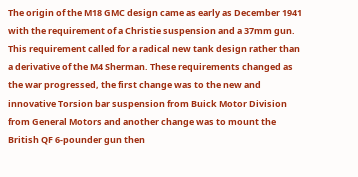The origin of the M18 GMC design came as early as December 1941 with the requirement of a Christie suspension and a 37mm gun. This requirement called for a radical new tank design rather than a derivative of the M4 Sherman. These requirements changed as the war progressed, the first change was to the new and innovative Torsion bar suspension from Buick Motor Division from General Motors and another change was to mount the British QF 6-pounder gun then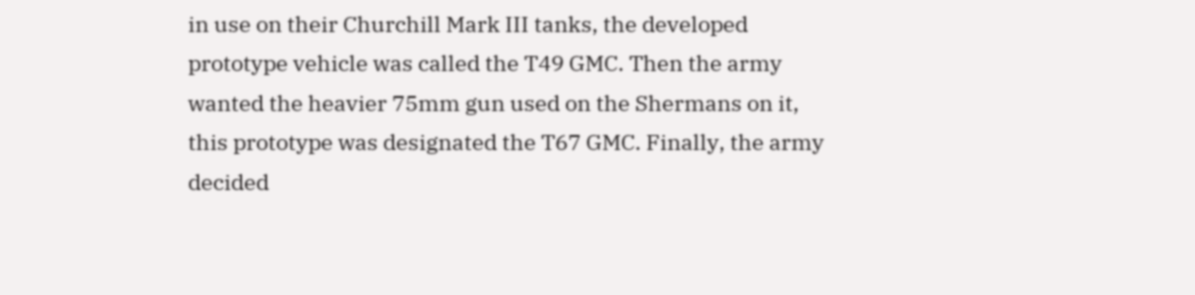in use on their Churchill Mark III tanks, the developed prototype vehicle was called the T49 GMC. Then the army wanted the heavier 75mm gun used on the Shermans on it, this prototype was designated the T67 GMC. Finally, the army decided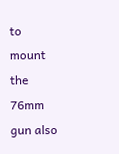to mount the 76mm gun also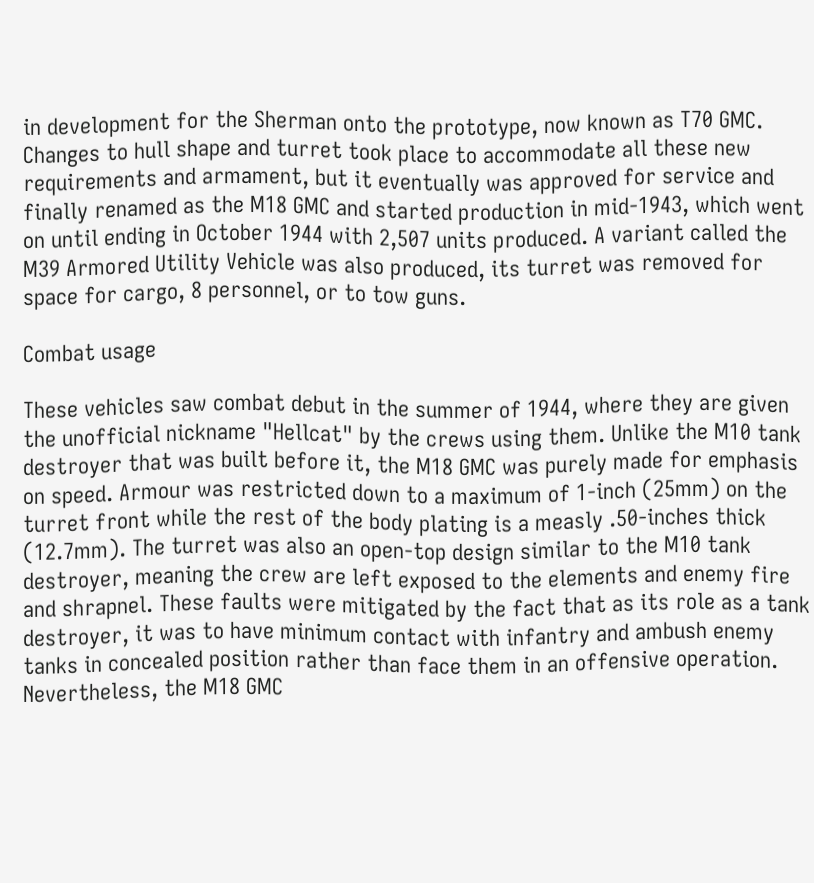in development for the Sherman onto the prototype, now known as T70 GMC. Changes to hull shape and turret took place to accommodate all these new requirements and armament, but it eventually was approved for service and finally renamed as the M18 GMC and started production in mid-1943, which went on until ending in October 1944 with 2,507 units produced. A variant called the M39 Armored Utility Vehicle was also produced, its turret was removed for space for cargo, 8 personnel, or to tow guns.

Combat usage

These vehicles saw combat debut in the summer of 1944, where they are given the unofficial nickname "Hellcat" by the crews using them. Unlike the M10 tank destroyer that was built before it, the M18 GMC was purely made for emphasis on speed. Armour was restricted down to a maximum of 1-inch (25mm) on the turret front while the rest of the body plating is a measly .50-inches thick (12.7mm). The turret was also an open-top design similar to the M10 tank destroyer, meaning the crew are left exposed to the elements and enemy fire and shrapnel. These faults were mitigated by the fact that as its role as a tank destroyer, it was to have minimum contact with infantry and ambush enemy tanks in concealed position rather than face them in an offensive operation. Nevertheless, the M18 GMC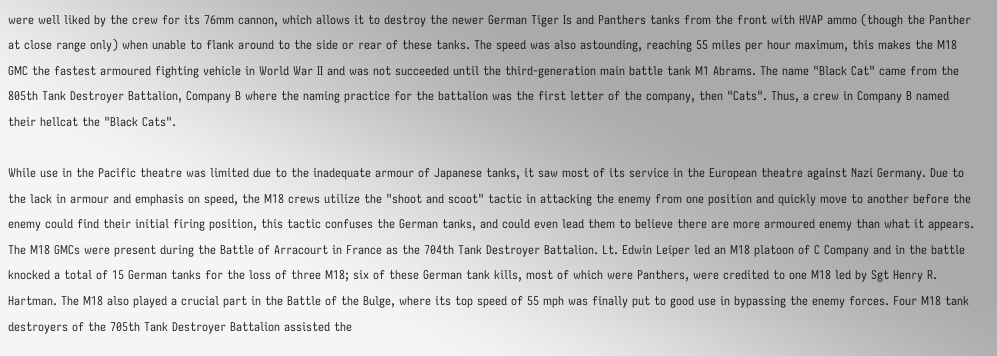were well liked by the crew for its 76mm cannon, which allows it to destroy the newer German Tiger Is and Panthers tanks from the front with HVAP ammo (though the Panther at close range only) when unable to flank around to the side or rear of these tanks. The speed was also astounding, reaching 55 miles per hour maximum, this makes the M18 GMC the fastest armoured fighting vehicle in World War II and was not succeeded until the third-generation main battle tank M1 Abrams. The name "Black Cat" came from the 805th Tank Destroyer Battalion, Company B where the naming practice for the battalion was the first letter of the company, then "Cats". Thus, a crew in Company B named their hellcat the "Black Cats".

While use in the Pacific theatre was limited due to the inadequate armour of Japanese tanks, it saw most of its service in the European theatre against Nazi Germany. Due to the lack in armour and emphasis on speed, the M18 crews utilize the "shoot and scoot" tactic in attacking the enemy from one position and quickly move to another before the enemy could find their initial firing position, this tactic confuses the German tanks, and could even lead them to believe there are more armoured enemy than what it appears. The M18 GMCs were present during the Battle of Arracourt in France as the 704th Tank Destroyer Battalion. Lt. Edwin Leiper led an M18 platoon of C Company and in the battle knocked a total of 15 German tanks for the loss of three M18; six of these German tank kills, most of which were Panthers, were credited to one M18 led by Sgt Henry R. Hartman. The M18 also played a crucial part in the Battle of the Bulge, where its top speed of 55 mph was finally put to good use in bypassing the enemy forces. Four M18 tank destroyers of the 705th Tank Destroyer Battalion assisted the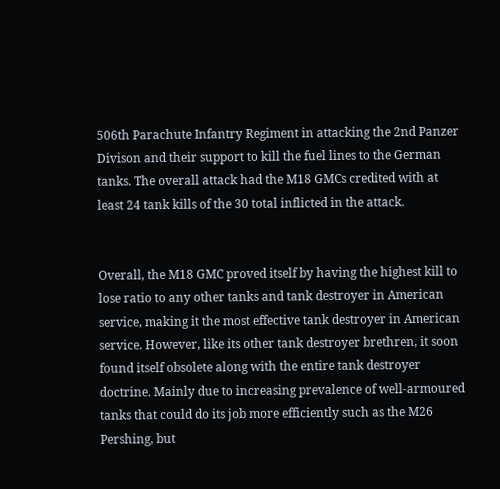506th Parachute Infantry Regiment in attacking the 2nd Panzer Divison and their support to kill the fuel lines to the German tanks. The overall attack had the M18 GMCs credited with at least 24 tank kills of the 30 total inflicted in the attack.


Overall, the M18 GMC proved itself by having the highest kill to lose ratio to any other tanks and tank destroyer in American service, making it the most effective tank destroyer in American service. However, like its other tank destroyer brethren, it soon found itself obsolete along with the entire tank destroyer doctrine. Mainly due to increasing prevalence of well-armoured tanks that could do its job more efficiently such as the M26 Pershing, but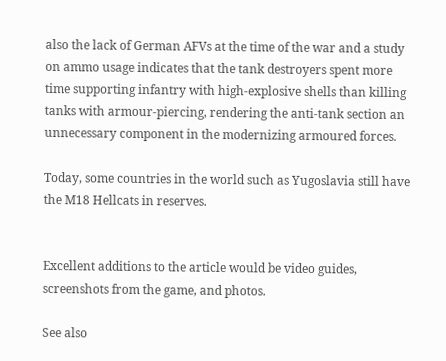also the lack of German AFVs at the time of the war and a study on ammo usage indicates that the tank destroyers spent more time supporting infantry with high-explosive shells than killing tanks with armour-piercing, rendering the anti-tank section an unnecessary component in the modernizing armoured forces.

Today, some countries in the world such as Yugoslavia still have the M18 Hellcats in reserves.


Excellent additions to the article would be video guides, screenshots from the game, and photos.

See also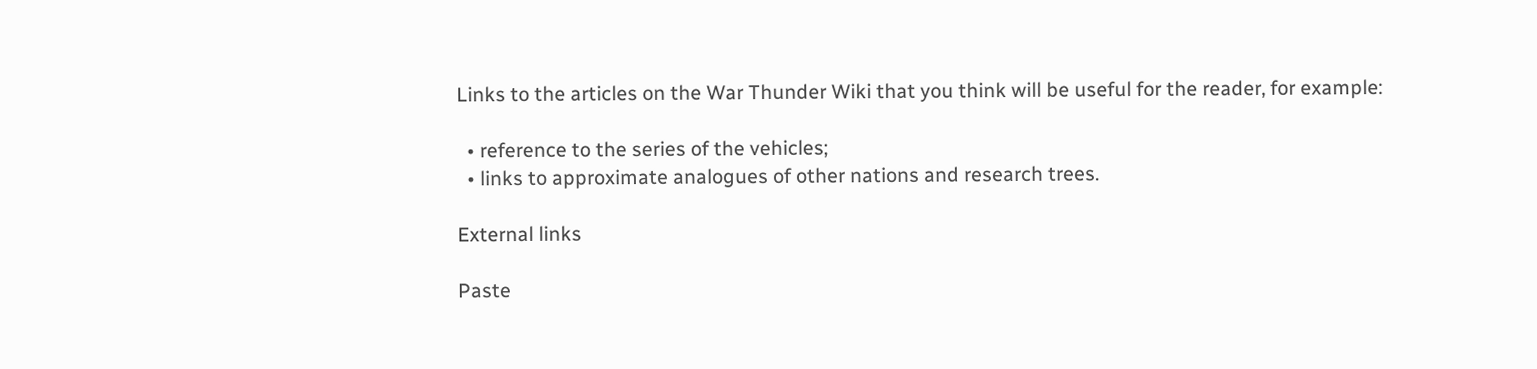Links to the articles on the War Thunder Wiki that you think will be useful for the reader, for example:

  • reference to the series of the vehicles;
  • links to approximate analogues of other nations and research trees.

External links

Paste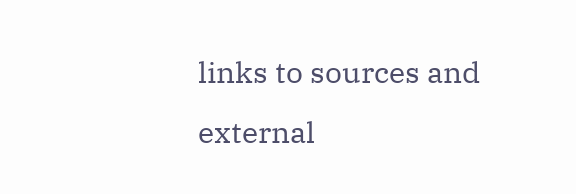links to sources and external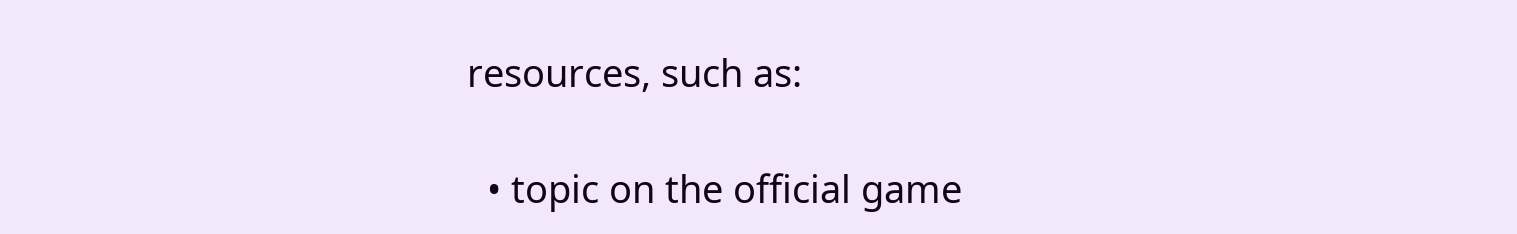resources, such as:

  • topic on the official game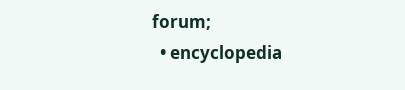forum;
  • encyclopedia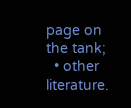page on the tank;
  • other literature.